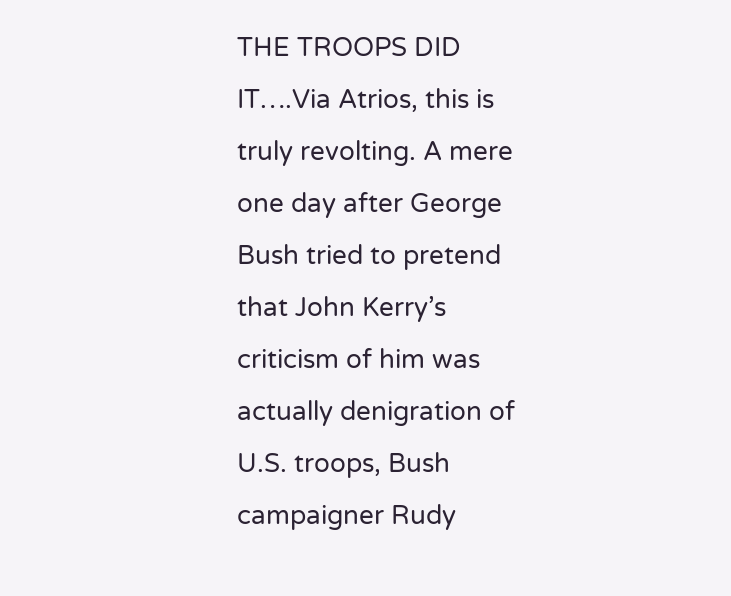THE TROOPS DID IT….Via Atrios, this is truly revolting. A mere one day after George Bush tried to pretend that John Kerry’s criticism of him was actually denigration of U.S. troops, Bush campaigner Rudy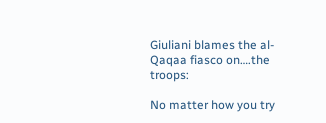Giuliani blames the al-Qaqaa fiasco on….the troops:

No matter how you try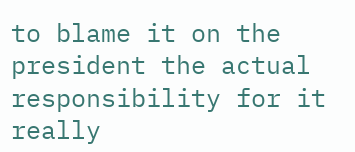to blame it on the president the actual responsibility for it really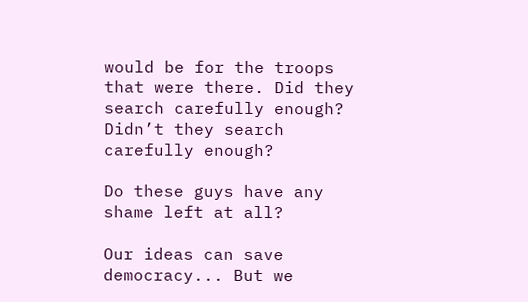would be for the troops that were there. Did they search carefully enough? Didn’t they search carefully enough?

Do these guys have any shame left at all?

Our ideas can save democracy... But we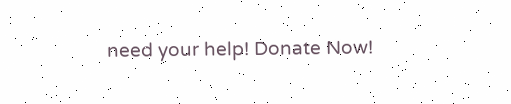need your help! Donate Now!